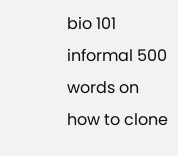bio 101 informal 500 words on how to clone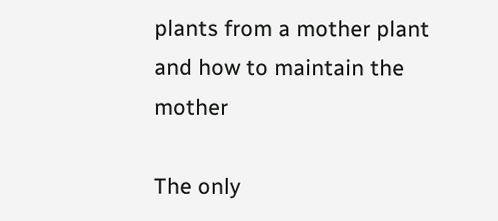plants from a mother plant and how to maintain the mother

The only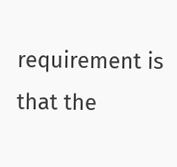requirement is that the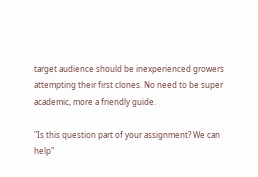target audience should be inexperienced growers attempting their first clones. No need to be super academic, more a friendly guide.

"Is this question part of your assignment? We can help"